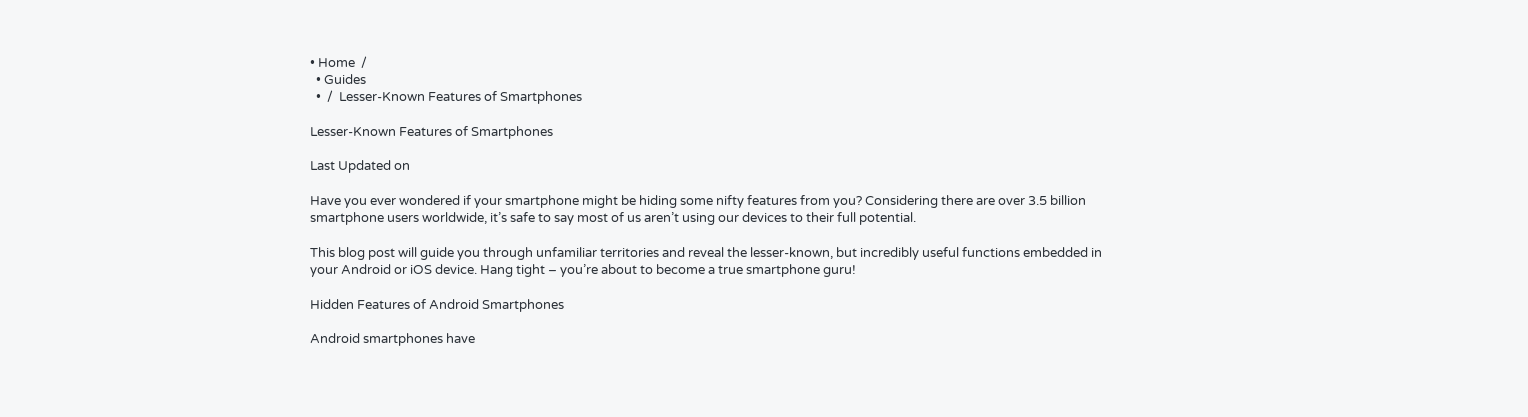• Home  /
  • Guides
  •  /  Lesser-Known Features of Smartphones

Lesser-Known Features of Smartphones

Last Updated on

Have you ever wondered if your smartphone might be hiding some nifty features from you? Considering there are over 3.5 billion smartphone users worldwide, it’s safe to say most of us aren’t using our devices to their full potential.

This blog post will guide you through unfamiliar territories and reveal the lesser-known, but incredibly useful functions embedded in your Android or iOS device. Hang tight – you’re about to become a true smartphone guru!

Hidden Features of Android Smartphones

Android smartphones have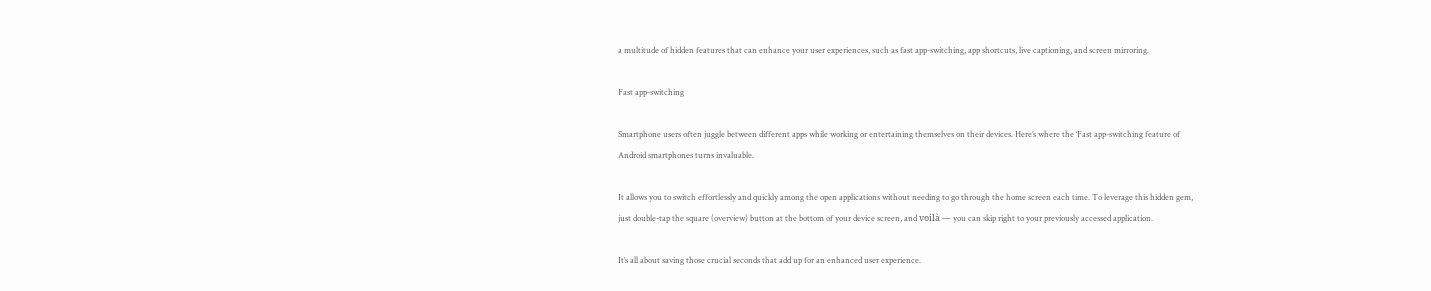a multitude of hidden features that can enhance your user experiences, such as fast app-switching, app shortcuts, live captioning, and screen mirroring.

Fast app-switching

Smartphone users often juggle between different apps while working or entertaining themselves on their devices. Here’s where the ‘Fast app-switching feature of Android smartphones turns invaluable.

It allows you to switch effortlessly and quickly among the open applications without needing to go through the home screen each time. To leverage this hidden gem, just double-tap the square (overview) button at the bottom of your device screen, and voilà — you can skip right to your previously accessed application.

It’s all about saving those crucial seconds that add up for an enhanced user experience.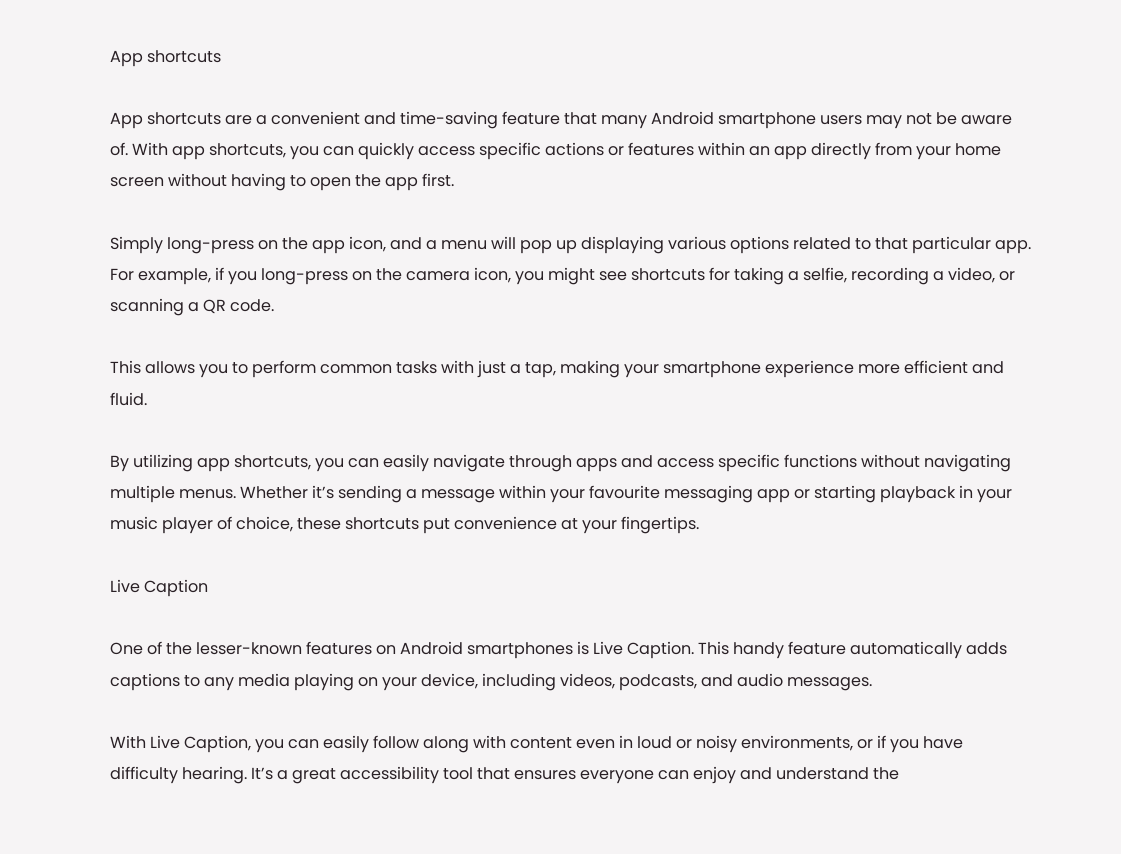App shortcuts

App shortcuts are a convenient and time-saving feature that many Android smartphone users may not be aware of. With app shortcuts, you can quickly access specific actions or features within an app directly from your home screen without having to open the app first.

Simply long-press on the app icon, and a menu will pop up displaying various options related to that particular app. For example, if you long-press on the camera icon, you might see shortcuts for taking a selfie, recording a video, or scanning a QR code.

This allows you to perform common tasks with just a tap, making your smartphone experience more efficient and fluid.

By utilizing app shortcuts, you can easily navigate through apps and access specific functions without navigating multiple menus. Whether it’s sending a message within your favourite messaging app or starting playback in your music player of choice, these shortcuts put convenience at your fingertips.

Live Caption

One of the lesser-known features on Android smartphones is Live Caption. This handy feature automatically adds captions to any media playing on your device, including videos, podcasts, and audio messages.

With Live Caption, you can easily follow along with content even in loud or noisy environments, or if you have difficulty hearing. It’s a great accessibility tool that ensures everyone can enjoy and understand the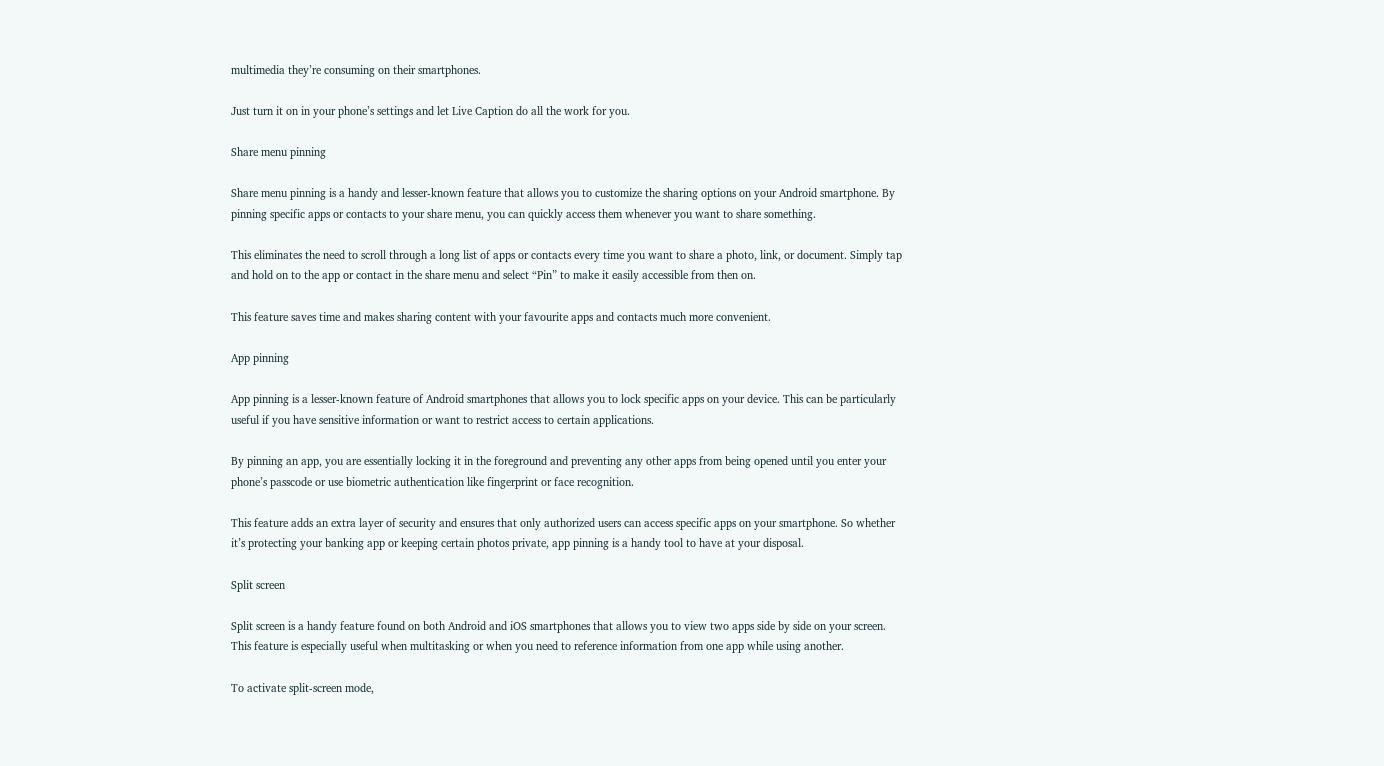multimedia they’re consuming on their smartphones.

Just turn it on in your phone’s settings and let Live Caption do all the work for you.

Share menu pinning

Share menu pinning is a handy and lesser-known feature that allows you to customize the sharing options on your Android smartphone. By pinning specific apps or contacts to your share menu, you can quickly access them whenever you want to share something.

This eliminates the need to scroll through a long list of apps or contacts every time you want to share a photo, link, or document. Simply tap and hold on to the app or contact in the share menu and select “Pin” to make it easily accessible from then on.

This feature saves time and makes sharing content with your favourite apps and contacts much more convenient.

App pinning

App pinning is a lesser-known feature of Android smartphones that allows you to lock specific apps on your device. This can be particularly useful if you have sensitive information or want to restrict access to certain applications.

By pinning an app, you are essentially locking it in the foreground and preventing any other apps from being opened until you enter your phone’s passcode or use biometric authentication like fingerprint or face recognition.

This feature adds an extra layer of security and ensures that only authorized users can access specific apps on your smartphone. So whether it’s protecting your banking app or keeping certain photos private, app pinning is a handy tool to have at your disposal.

Split screen

Split screen is a handy feature found on both Android and iOS smartphones that allows you to view two apps side by side on your screen. This feature is especially useful when multitasking or when you need to reference information from one app while using another.

To activate split-screen mode,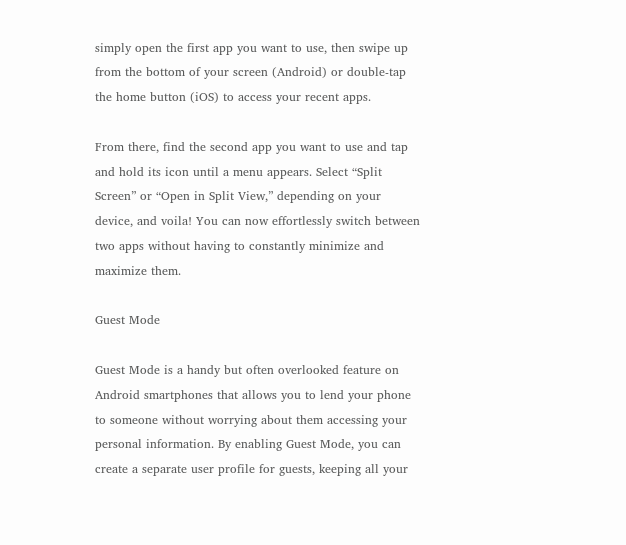simply open the first app you want to use, then swipe up from the bottom of your screen (Android) or double-tap the home button (iOS) to access your recent apps.

From there, find the second app you want to use and tap and hold its icon until a menu appears. Select “Split Screen” or “Open in Split View,” depending on your device, and voila! You can now effortlessly switch between two apps without having to constantly minimize and maximize them.

Guest Mode

Guest Mode is a handy but often overlooked feature on Android smartphones that allows you to lend your phone to someone without worrying about them accessing your personal information. By enabling Guest Mode, you can create a separate user profile for guests, keeping all your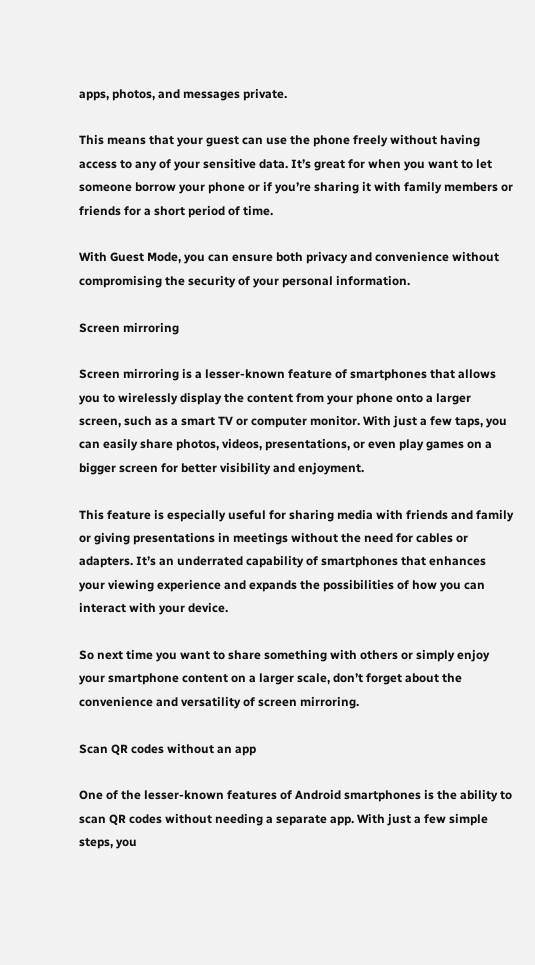apps, photos, and messages private.

This means that your guest can use the phone freely without having access to any of your sensitive data. It’s great for when you want to let someone borrow your phone or if you’re sharing it with family members or friends for a short period of time.

With Guest Mode, you can ensure both privacy and convenience without compromising the security of your personal information.

Screen mirroring

Screen mirroring is a lesser-known feature of smartphones that allows you to wirelessly display the content from your phone onto a larger screen, such as a smart TV or computer monitor. With just a few taps, you can easily share photos, videos, presentations, or even play games on a bigger screen for better visibility and enjoyment.

This feature is especially useful for sharing media with friends and family or giving presentations in meetings without the need for cables or adapters. It’s an underrated capability of smartphones that enhances your viewing experience and expands the possibilities of how you can interact with your device.

So next time you want to share something with others or simply enjoy your smartphone content on a larger scale, don’t forget about the convenience and versatility of screen mirroring.

Scan QR codes without an app

One of the lesser-known features of Android smartphones is the ability to scan QR codes without needing a separate app. With just a few simple steps, you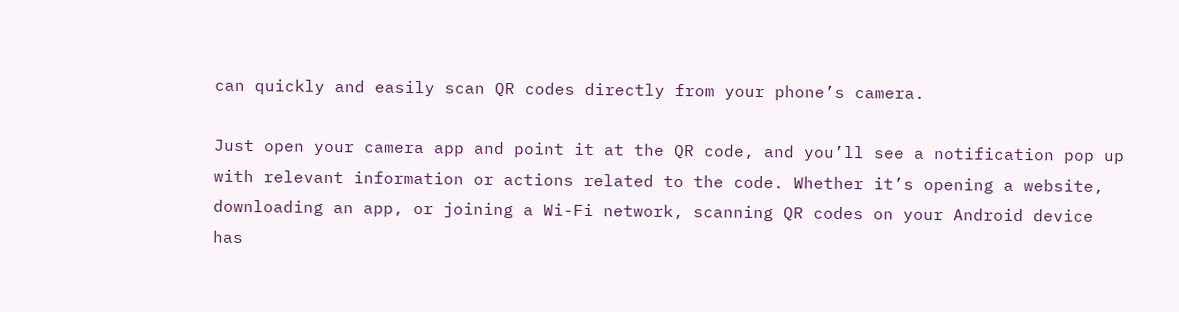can quickly and easily scan QR codes directly from your phone’s camera.

Just open your camera app and point it at the QR code, and you’ll see a notification pop up with relevant information or actions related to the code. Whether it’s opening a website, downloading an app, or joining a Wi-Fi network, scanning QR codes on your Android device has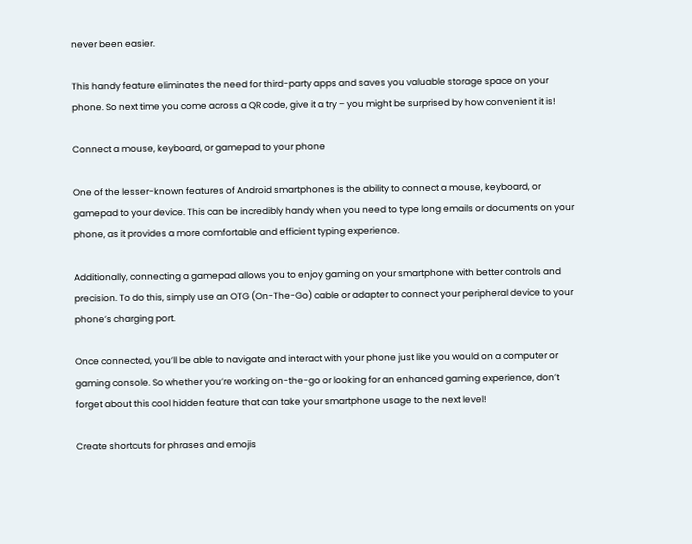never been easier.

This handy feature eliminates the need for third-party apps and saves you valuable storage space on your phone. So next time you come across a QR code, give it a try – you might be surprised by how convenient it is!

Connect a mouse, keyboard, or gamepad to your phone

One of the lesser-known features of Android smartphones is the ability to connect a mouse, keyboard, or gamepad to your device. This can be incredibly handy when you need to type long emails or documents on your phone, as it provides a more comfortable and efficient typing experience.

Additionally, connecting a gamepad allows you to enjoy gaming on your smartphone with better controls and precision. To do this, simply use an OTG (On-The-Go) cable or adapter to connect your peripheral device to your phone’s charging port.

Once connected, you’ll be able to navigate and interact with your phone just like you would on a computer or gaming console. So whether you’re working on-the-go or looking for an enhanced gaming experience, don’t forget about this cool hidden feature that can take your smartphone usage to the next level!

Create shortcuts for phrases and emojis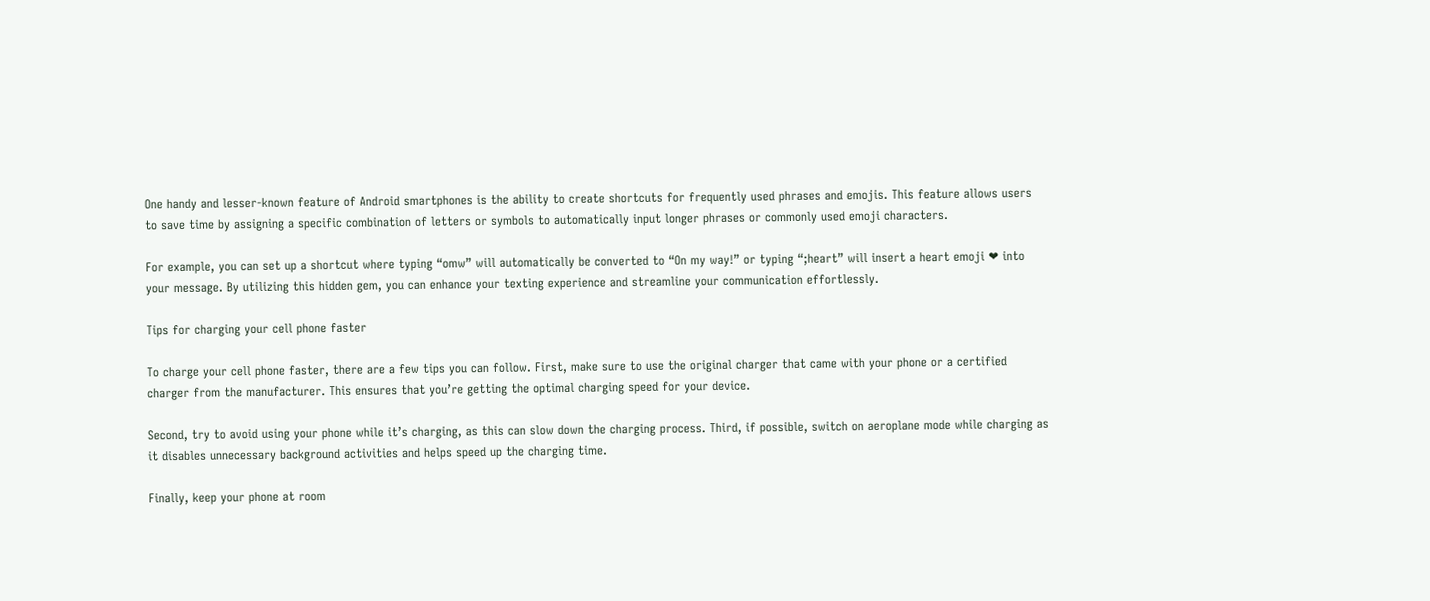One handy and lesser-known feature of Android smartphones is the ability to create shortcuts for frequently used phrases and emojis. This feature allows users to save time by assigning a specific combination of letters or symbols to automatically input longer phrases or commonly used emoji characters.

For example, you can set up a shortcut where typing “omw” will automatically be converted to “On my way!” or typing “;heart” will insert a heart emoji ❤ into your message. By utilizing this hidden gem, you can enhance your texting experience and streamline your communication effortlessly.

Tips for charging your cell phone faster

To charge your cell phone faster, there are a few tips you can follow. First, make sure to use the original charger that came with your phone or a certified charger from the manufacturer. This ensures that you’re getting the optimal charging speed for your device.

Second, try to avoid using your phone while it’s charging, as this can slow down the charging process. Third, if possible, switch on aeroplane mode while charging as it disables unnecessary background activities and helps speed up the charging time.

Finally, keep your phone at room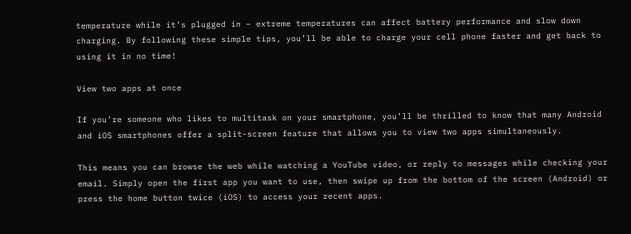temperature while it’s plugged in – extreme temperatures can affect battery performance and slow down charging. By following these simple tips, you’ll be able to charge your cell phone faster and get back to using it in no time!

View two apps at once

If you’re someone who likes to multitask on your smartphone, you’ll be thrilled to know that many Android and iOS smartphones offer a split-screen feature that allows you to view two apps simultaneously.

This means you can browse the web while watching a YouTube video, or reply to messages while checking your email. Simply open the first app you want to use, then swipe up from the bottom of the screen (Android) or press the home button twice (iOS) to access your recent apps.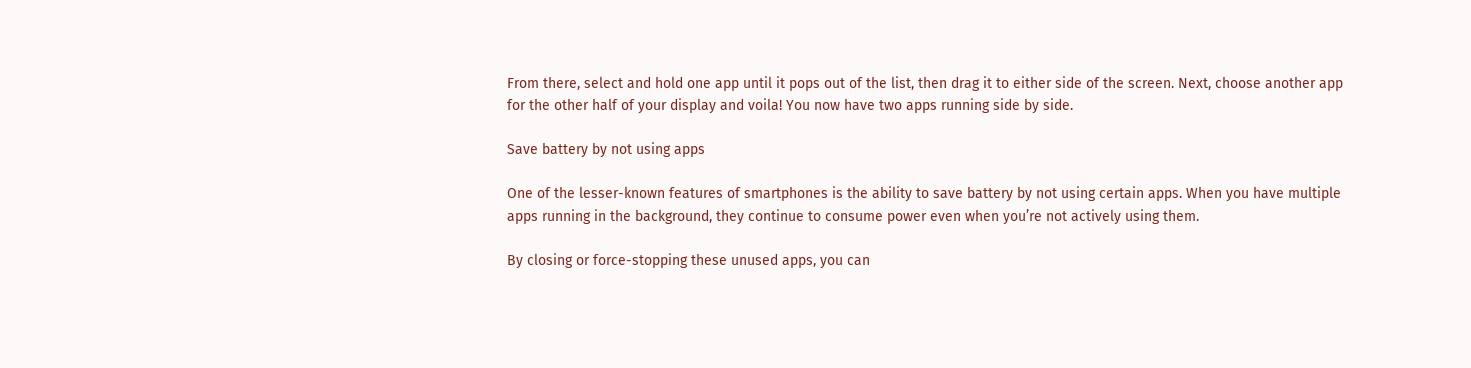From there, select and hold one app until it pops out of the list, then drag it to either side of the screen. Next, choose another app for the other half of your display and voila! You now have two apps running side by side.

Save battery by not using apps

One of the lesser-known features of smartphones is the ability to save battery by not using certain apps. When you have multiple apps running in the background, they continue to consume power even when you’re not actively using them.

By closing or force-stopping these unused apps, you can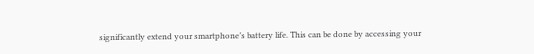significantly extend your smartphone’s battery life. This can be done by accessing your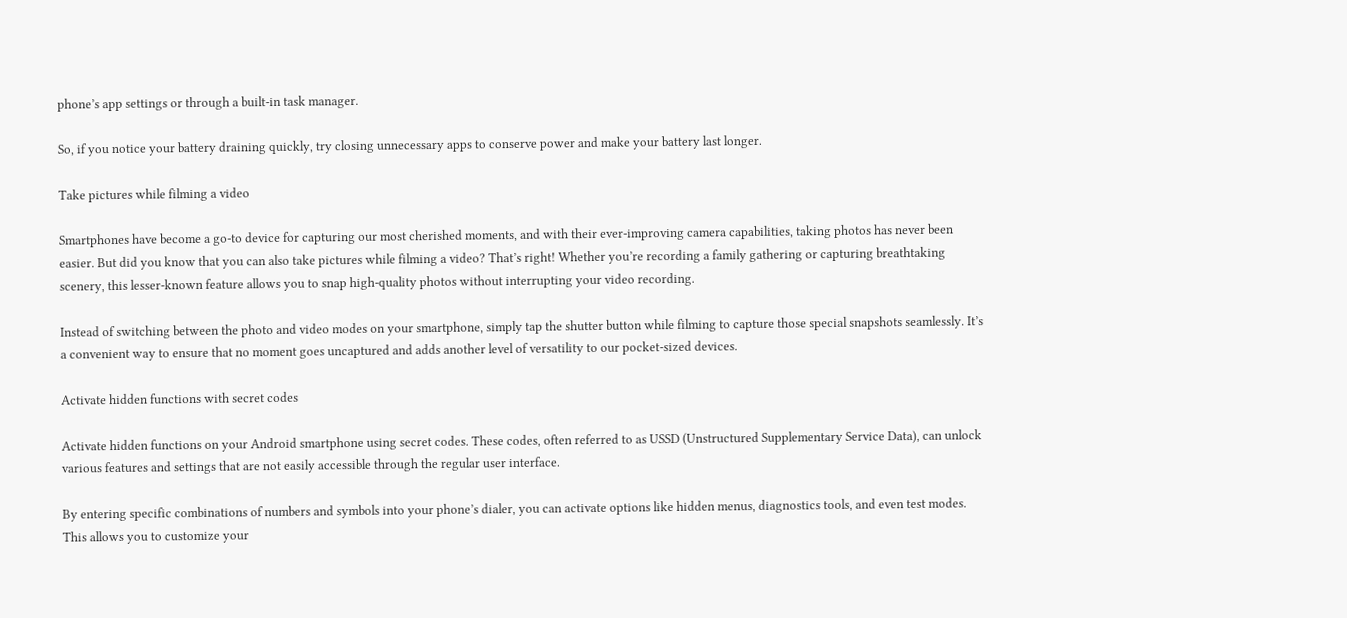phone’s app settings or through a built-in task manager.

So, if you notice your battery draining quickly, try closing unnecessary apps to conserve power and make your battery last longer.

Take pictures while filming a video

Smartphones have become a go-to device for capturing our most cherished moments, and with their ever-improving camera capabilities, taking photos has never been easier. But did you know that you can also take pictures while filming a video? That’s right! Whether you’re recording a family gathering or capturing breathtaking scenery, this lesser-known feature allows you to snap high-quality photos without interrupting your video recording.

Instead of switching between the photo and video modes on your smartphone, simply tap the shutter button while filming to capture those special snapshots seamlessly. It’s a convenient way to ensure that no moment goes uncaptured and adds another level of versatility to our pocket-sized devices.

Activate hidden functions with secret codes

Activate hidden functions on your Android smartphone using secret codes. These codes, often referred to as USSD (Unstructured Supplementary Service Data), can unlock various features and settings that are not easily accessible through the regular user interface.

By entering specific combinations of numbers and symbols into your phone’s dialer, you can activate options like hidden menus, diagnostics tools, and even test modes. This allows you to customize your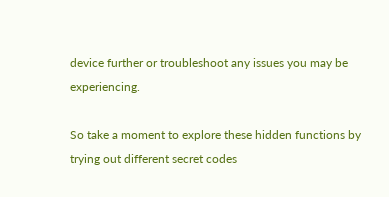device further or troubleshoot any issues you may be experiencing.

So take a moment to explore these hidden functions by trying out different secret codes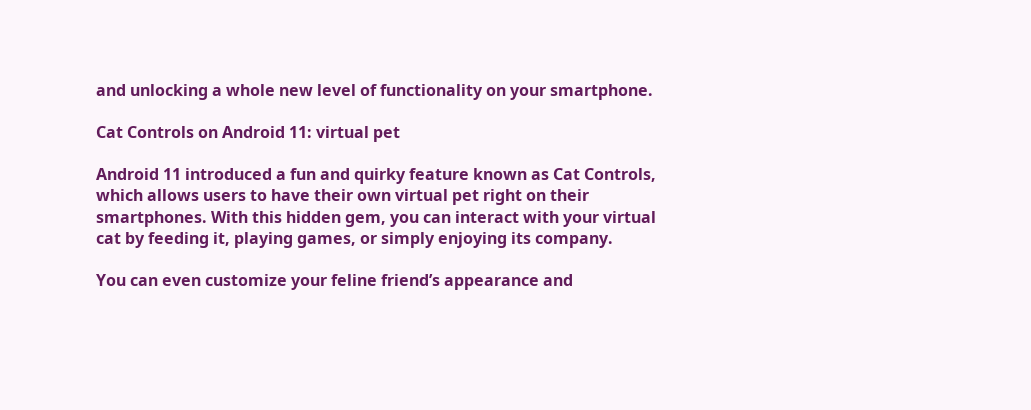and unlocking a whole new level of functionality on your smartphone.

Cat Controls on Android 11: virtual pet

Android 11 introduced a fun and quirky feature known as Cat Controls, which allows users to have their own virtual pet right on their smartphones. With this hidden gem, you can interact with your virtual cat by feeding it, playing games, or simply enjoying its company.

You can even customize your feline friend’s appearance and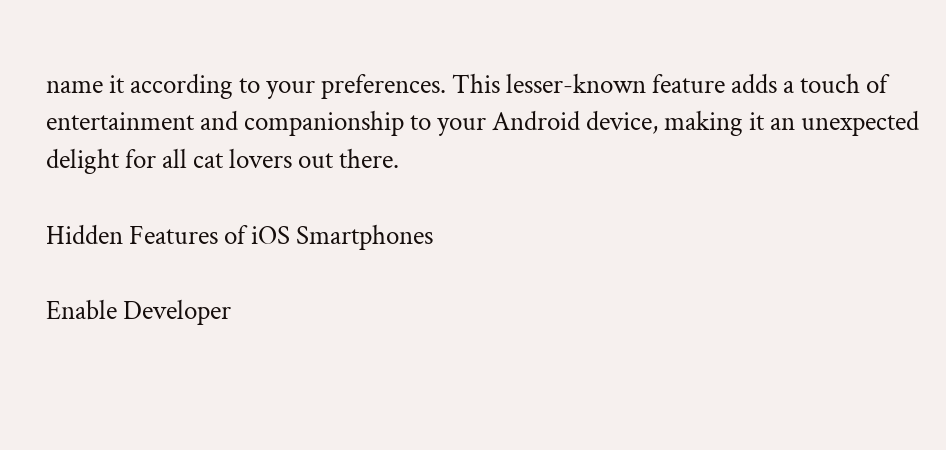name it according to your preferences. This lesser-known feature adds a touch of entertainment and companionship to your Android device, making it an unexpected delight for all cat lovers out there.

Hidden Features of iOS Smartphones

Enable Developer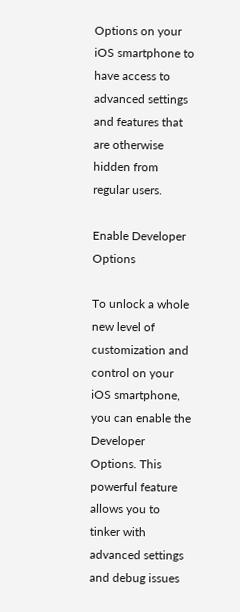Options on your iOS smartphone to have access to advanced settings and features that are otherwise hidden from regular users.

Enable Developer Options

To unlock a whole new level of customization and control on your iOS smartphone, you can enable the Developer Options. This powerful feature allows you to tinker with advanced settings and debug issues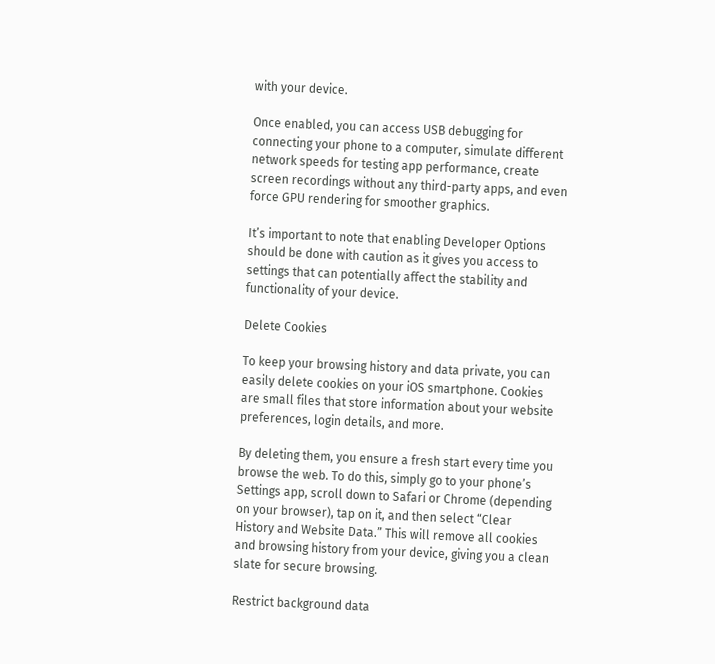with your device.

Once enabled, you can access USB debugging for connecting your phone to a computer, simulate different network speeds for testing app performance, create screen recordings without any third-party apps, and even force GPU rendering for smoother graphics.

It’s important to note that enabling Developer Options should be done with caution as it gives you access to settings that can potentially affect the stability and functionality of your device.

Delete Cookies

To keep your browsing history and data private, you can easily delete cookies on your iOS smartphone. Cookies are small files that store information about your website preferences, login details, and more.

By deleting them, you ensure a fresh start every time you browse the web. To do this, simply go to your phone’s Settings app, scroll down to Safari or Chrome (depending on your browser), tap on it, and then select “Clear History and Website Data.” This will remove all cookies and browsing history from your device, giving you a clean slate for secure browsing.

Restrict background data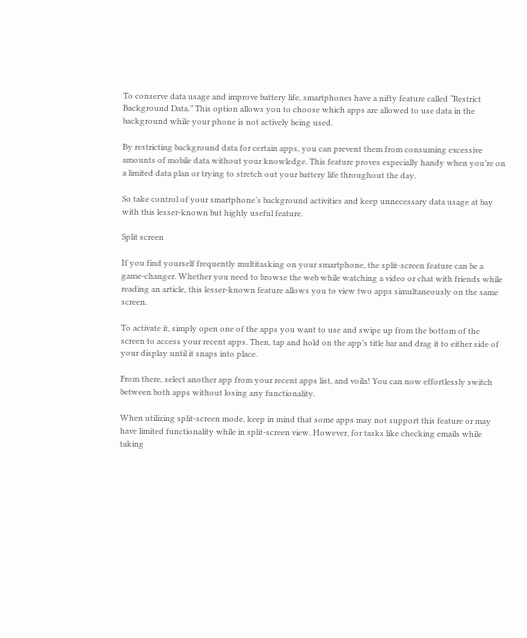To conserve data usage and improve battery life, smartphones have a nifty feature called “Restrict Background Data.” This option allows you to choose which apps are allowed to use data in the background while your phone is not actively being used.

By restricting background data for certain apps, you can prevent them from consuming excessive amounts of mobile data without your knowledge. This feature proves especially handy when you’re on a limited data plan or trying to stretch out your battery life throughout the day.

So take control of your smartphone’s background activities and keep unnecessary data usage at bay with this lesser-known but highly useful feature.

Split screen

If you find yourself frequently multitasking on your smartphone, the split-screen feature can be a game-changer. Whether you need to browse the web while watching a video or chat with friends while reading an article, this lesser-known feature allows you to view two apps simultaneously on the same screen.

To activate it, simply open one of the apps you want to use and swipe up from the bottom of the screen to access your recent apps. Then, tap and hold on the app’s title bar and drag it to either side of your display until it snaps into place.

From there, select another app from your recent apps list, and voila! You can now effortlessly switch between both apps without losing any functionality.

When utilizing split-screen mode, keep in mind that some apps may not support this feature or may have limited functionality while in split-screen view. However, for tasks like checking emails while taking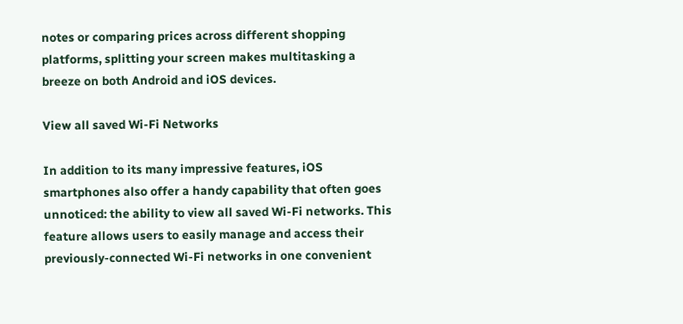notes or comparing prices across different shopping platforms, splitting your screen makes multitasking a breeze on both Android and iOS devices.

View all saved Wi-Fi Networks

In addition to its many impressive features, iOS smartphones also offer a handy capability that often goes unnoticed: the ability to view all saved Wi-Fi networks. This feature allows users to easily manage and access their previously-connected Wi-Fi networks in one convenient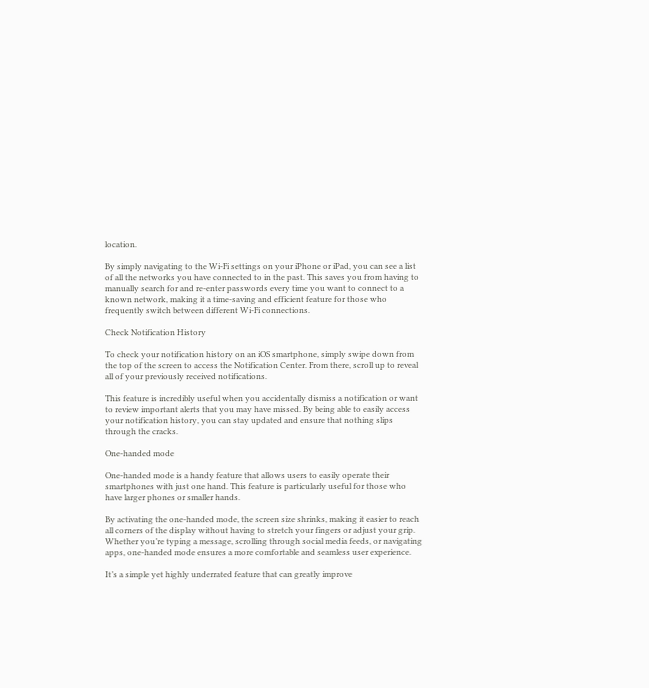location.

By simply navigating to the Wi-Fi settings on your iPhone or iPad, you can see a list of all the networks you have connected to in the past. This saves you from having to manually search for and re-enter passwords every time you want to connect to a known network, making it a time-saving and efficient feature for those who frequently switch between different Wi-Fi connections.

Check Notification History

To check your notification history on an iOS smartphone, simply swipe down from the top of the screen to access the Notification Center. From there, scroll up to reveal all of your previously received notifications.

This feature is incredibly useful when you accidentally dismiss a notification or want to review important alerts that you may have missed. By being able to easily access your notification history, you can stay updated and ensure that nothing slips through the cracks.

One-handed mode

One-handed mode is a handy feature that allows users to easily operate their smartphones with just one hand. This feature is particularly useful for those who have larger phones or smaller hands.

By activating the one-handed mode, the screen size shrinks, making it easier to reach all corners of the display without having to stretch your fingers or adjust your grip. Whether you’re typing a message, scrolling through social media feeds, or navigating apps, one-handed mode ensures a more comfortable and seamless user experience.

It’s a simple yet highly underrated feature that can greatly improve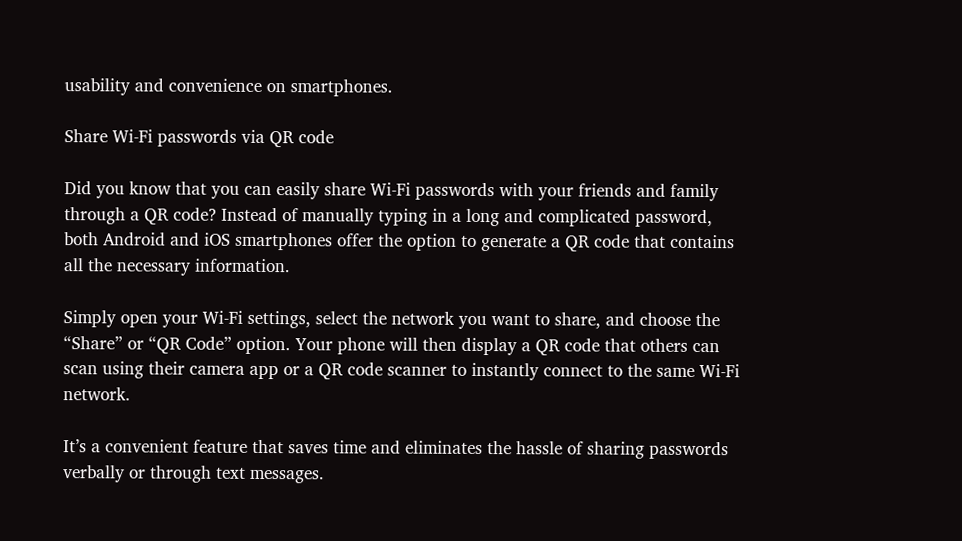usability and convenience on smartphones.

Share Wi-Fi passwords via QR code

Did you know that you can easily share Wi-Fi passwords with your friends and family through a QR code? Instead of manually typing in a long and complicated password, both Android and iOS smartphones offer the option to generate a QR code that contains all the necessary information.

Simply open your Wi-Fi settings, select the network you want to share, and choose the “Share” or “QR Code” option. Your phone will then display a QR code that others can scan using their camera app or a QR code scanner to instantly connect to the same Wi-Fi network.

It’s a convenient feature that saves time and eliminates the hassle of sharing passwords verbally or through text messages.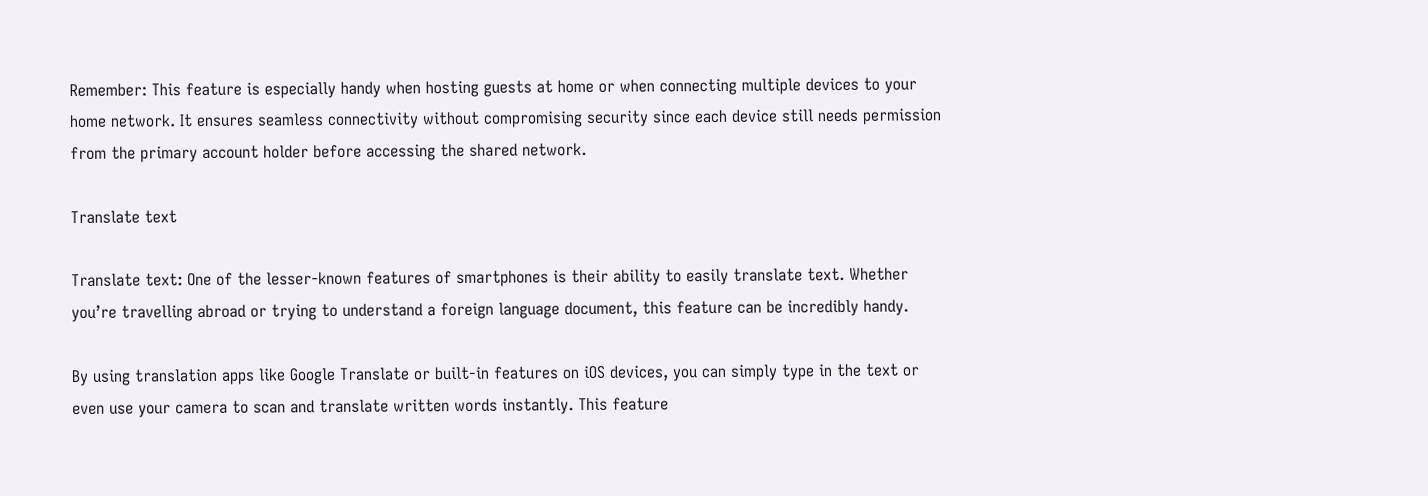Remember: This feature is especially handy when hosting guests at home or when connecting multiple devices to your home network. It ensures seamless connectivity without compromising security since each device still needs permission from the primary account holder before accessing the shared network.

Translate text

Translate text: One of the lesser-known features of smartphones is their ability to easily translate text. Whether you’re travelling abroad or trying to understand a foreign language document, this feature can be incredibly handy.

By using translation apps like Google Translate or built-in features on iOS devices, you can simply type in the text or even use your camera to scan and translate written words instantly. This feature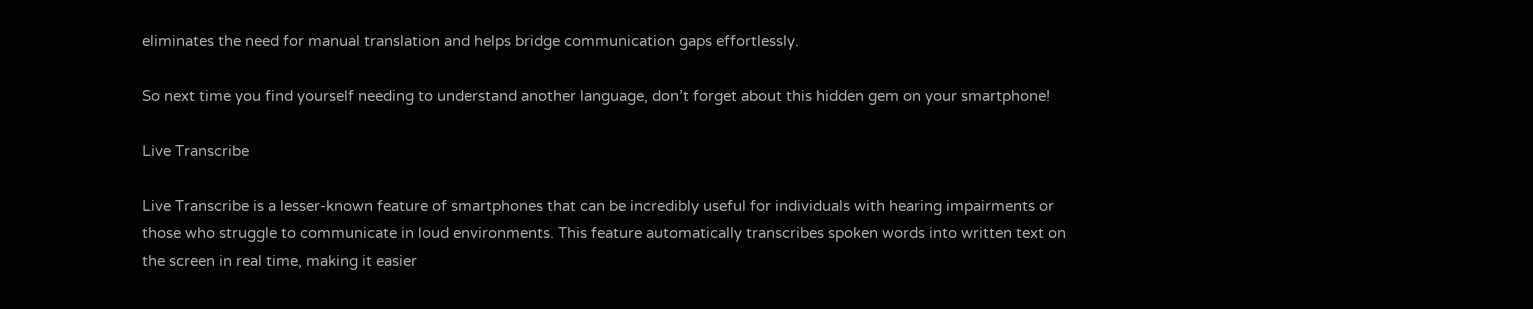eliminates the need for manual translation and helps bridge communication gaps effortlessly.

So next time you find yourself needing to understand another language, don’t forget about this hidden gem on your smartphone!

Live Transcribe

Live Transcribe is a lesser-known feature of smartphones that can be incredibly useful for individuals with hearing impairments or those who struggle to communicate in loud environments. This feature automatically transcribes spoken words into written text on the screen in real time, making it easier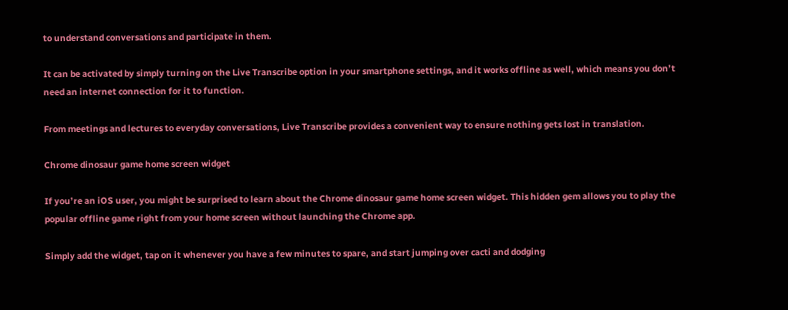to understand conversations and participate in them.

It can be activated by simply turning on the Live Transcribe option in your smartphone settings, and it works offline as well, which means you don’t need an internet connection for it to function.

From meetings and lectures to everyday conversations, Live Transcribe provides a convenient way to ensure nothing gets lost in translation.

Chrome dinosaur game home screen widget

If you’re an iOS user, you might be surprised to learn about the Chrome dinosaur game home screen widget. This hidden gem allows you to play the popular offline game right from your home screen without launching the Chrome app.

Simply add the widget, tap on it whenever you have a few minutes to spare, and start jumping over cacti and dodging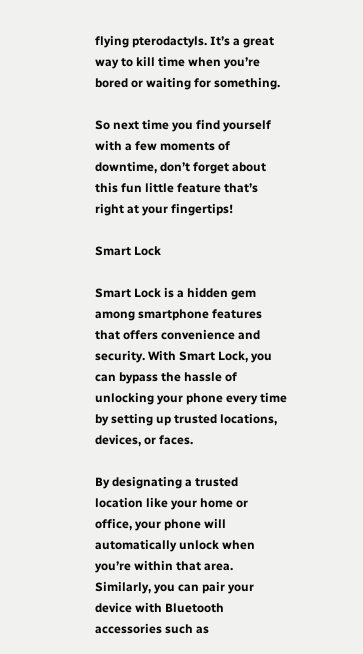flying pterodactyls. It’s a great way to kill time when you’re bored or waiting for something.

So next time you find yourself with a few moments of downtime, don’t forget about this fun little feature that’s right at your fingertips!

Smart Lock

Smart Lock is a hidden gem among smartphone features that offers convenience and security. With Smart Lock, you can bypass the hassle of unlocking your phone every time by setting up trusted locations, devices, or faces.

By designating a trusted location like your home or office, your phone will automatically unlock when you’re within that area. Similarly, you can pair your device with Bluetooth accessories such as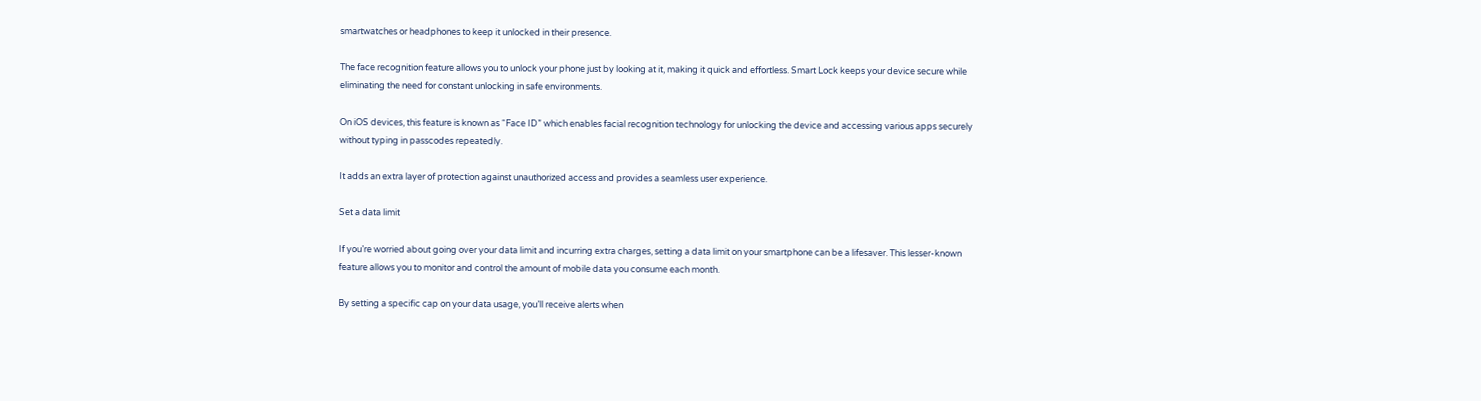smartwatches or headphones to keep it unlocked in their presence.

The face recognition feature allows you to unlock your phone just by looking at it, making it quick and effortless. Smart Lock keeps your device secure while eliminating the need for constant unlocking in safe environments.

On iOS devices, this feature is known as “Face ID” which enables facial recognition technology for unlocking the device and accessing various apps securely without typing in passcodes repeatedly.

It adds an extra layer of protection against unauthorized access and provides a seamless user experience.

Set a data limit

If you’re worried about going over your data limit and incurring extra charges, setting a data limit on your smartphone can be a lifesaver. This lesser-known feature allows you to monitor and control the amount of mobile data you consume each month.

By setting a specific cap on your data usage, you’ll receive alerts when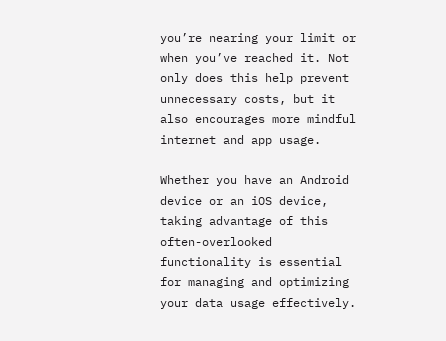you’re nearing your limit or when you’ve reached it. Not only does this help prevent unnecessary costs, but it also encourages more mindful internet and app usage.

Whether you have an Android device or an iOS device, taking advantage of this often-overlooked functionality is essential for managing and optimizing your data usage effectively.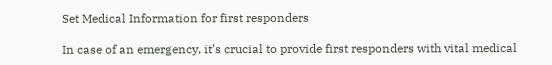Set Medical Information for first responders

In case of an emergency, it’s crucial to provide first responders with vital medical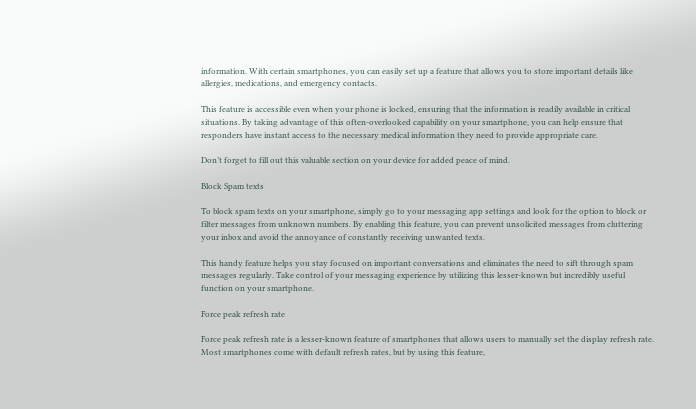information. With certain smartphones, you can easily set up a feature that allows you to store important details like allergies, medications, and emergency contacts.

This feature is accessible even when your phone is locked, ensuring that the information is readily available in critical situations. By taking advantage of this often-overlooked capability on your smartphone, you can help ensure that responders have instant access to the necessary medical information they need to provide appropriate care.

Don’t forget to fill out this valuable section on your device for added peace of mind.

Block Spam texts

To block spam texts on your smartphone, simply go to your messaging app settings and look for the option to block or filter messages from unknown numbers. By enabling this feature, you can prevent unsolicited messages from cluttering your inbox and avoid the annoyance of constantly receiving unwanted texts.

This handy feature helps you stay focused on important conversations and eliminates the need to sift through spam messages regularly. Take control of your messaging experience by utilizing this lesser-known but incredibly useful function on your smartphone.

Force peak refresh rate

Force peak refresh rate is a lesser-known feature of smartphones that allows users to manually set the display refresh rate. Most smartphones come with default refresh rates, but by using this feature,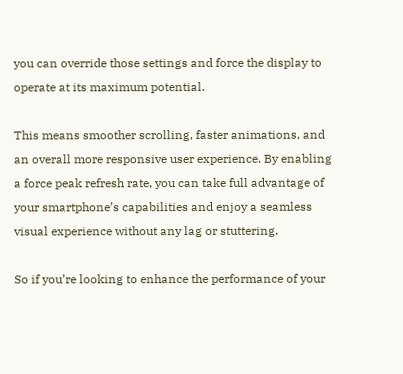you can override those settings and force the display to operate at its maximum potential.

This means smoother scrolling, faster animations, and an overall more responsive user experience. By enabling a force peak refresh rate, you can take full advantage of your smartphone’s capabilities and enjoy a seamless visual experience without any lag or stuttering.

So if you’re looking to enhance the performance of your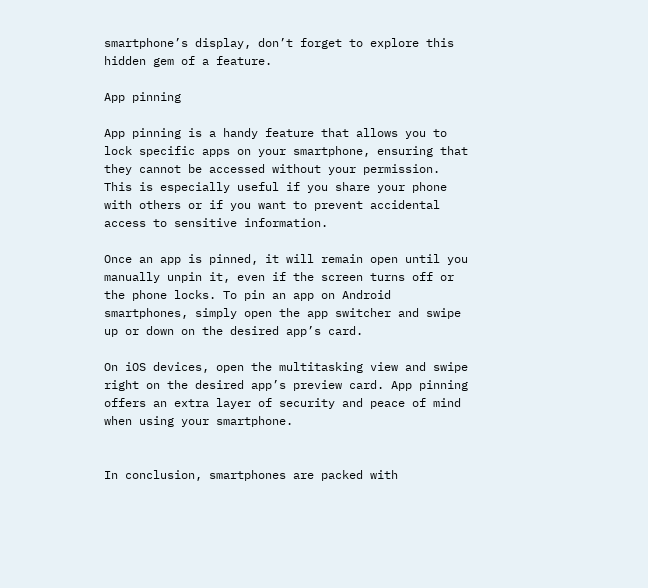smartphone’s display, don’t forget to explore this hidden gem of a feature.

App pinning

App pinning is a handy feature that allows you to lock specific apps on your smartphone, ensuring that they cannot be accessed without your permission. This is especially useful if you share your phone with others or if you want to prevent accidental access to sensitive information.

Once an app is pinned, it will remain open until you manually unpin it, even if the screen turns off or the phone locks. To pin an app on Android smartphones, simply open the app switcher and swipe up or down on the desired app’s card.

On iOS devices, open the multitasking view and swipe right on the desired app’s preview card. App pinning offers an extra layer of security and peace of mind when using your smartphone.


In conclusion, smartphones are packed with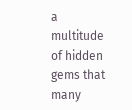a multitude of hidden gems that many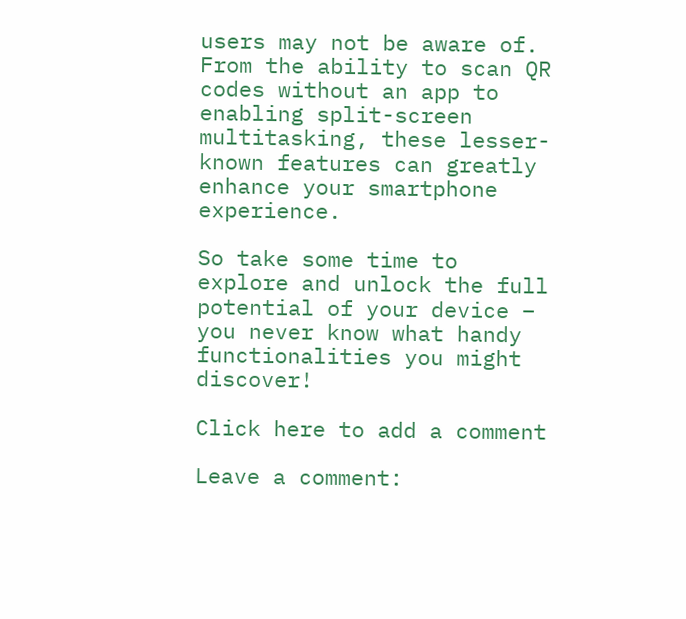users may not be aware of. From the ability to scan QR codes without an app to enabling split-screen multitasking, these lesser-known features can greatly enhance your smartphone experience.

So take some time to explore and unlock the full potential of your device – you never know what handy functionalities you might discover!

Click here to add a comment

Leave a comment: